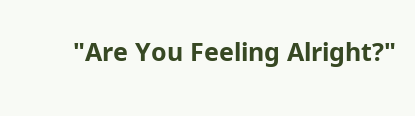"Are You Feeling Alright?"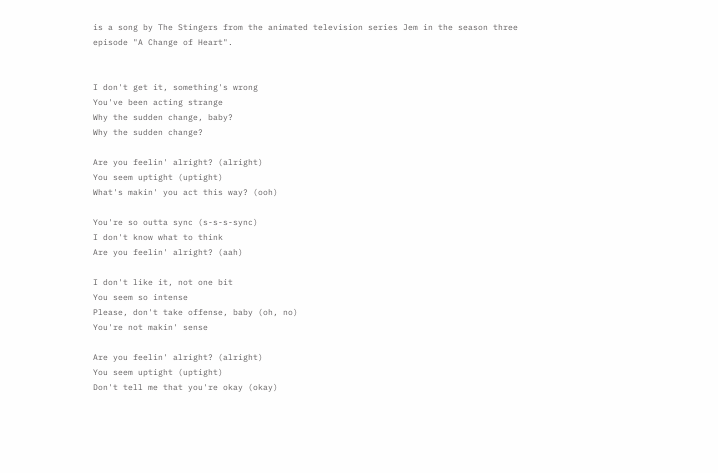is a song by The Stingers from the animated television series Jem in the season three episode "A Change of Heart".


I don't get it, something's wrong
You've been acting strange
Why the sudden change, baby?
Why the sudden change?

Are you feelin' alright? (alright)
You seem uptight (uptight)
What's makin' you act this way? (ooh)

You're so outta sync (s-s-s-sync)
I don't know what to think
Are you feelin' alright? (aah)

I don't like it, not one bit
You seem so intense
Please, don't take offense, baby (oh, no)
You're not makin' sense

Are you feelin' alright? (alright)
You seem uptight (uptight)
Don't tell me that you're okay (okay)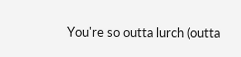You're so outta lurch (outta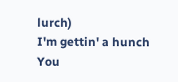lurch)
I'm gettin' a hunch
You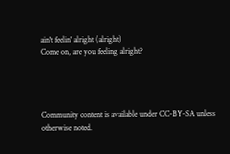ain't feelin' alright (alright)
Come on, are you feeling alright?




Community content is available under CC-BY-SA unless otherwise noted.